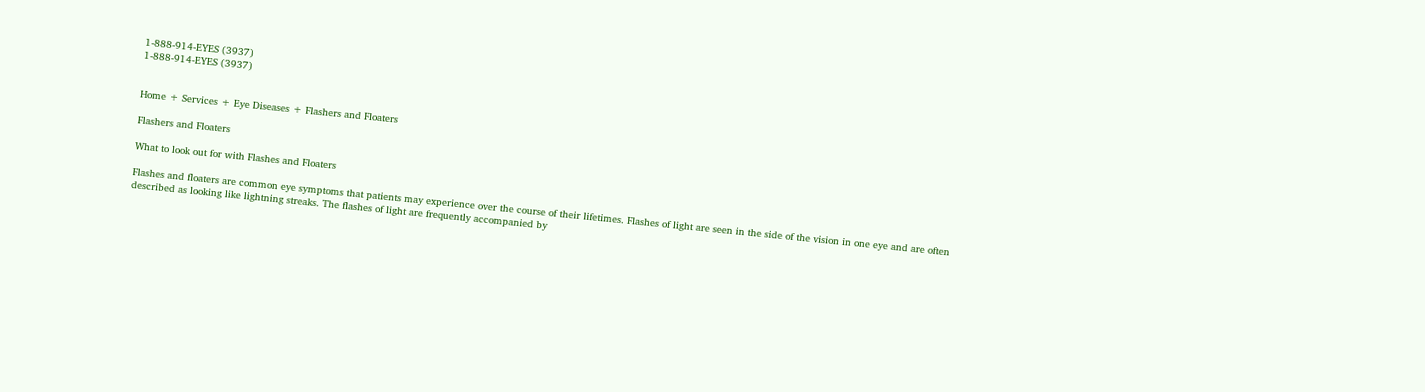1-888-914-EYES (3937)
1-888-914-EYES (3937)


Home + Services + Eye Diseases + Flashers and Floaters

Flashers and Floaters

What to look out for with Flashes and Floaters

Flashes and floaters are common eye symptoms that patients may experience over the course of their lifetimes. Flashes of light are seen in the side of the vision in one eye and are often described as looking like lightning streaks. The flashes of light are frequently accompanied by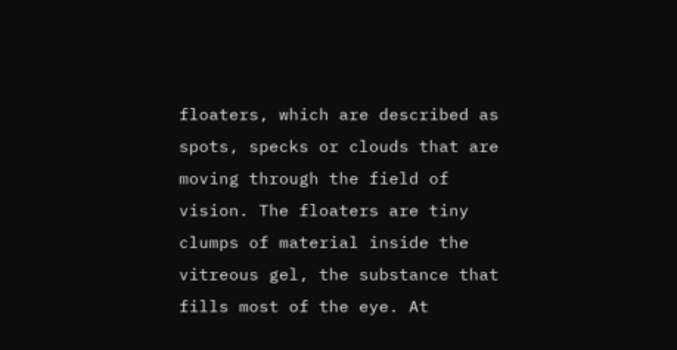floaters, which are described as spots, specks or clouds that are moving through the field of vision. The floaters are tiny clumps of material inside the vitreous gel, the substance that fills most of the eye. At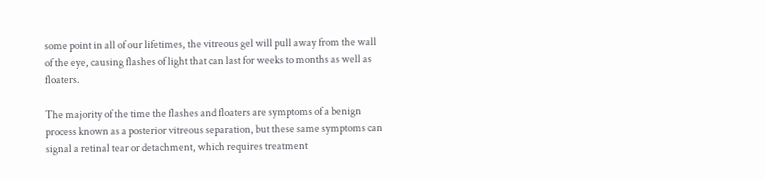some point in all of our lifetimes, the vitreous gel will pull away from the wall of the eye, causing flashes of light that can last for weeks to months as well as floaters.

The majority of the time the flashes and floaters are symptoms of a benign process known as a posterior vitreous separation, but these same symptoms can signal a retinal tear or detachment, which requires treatment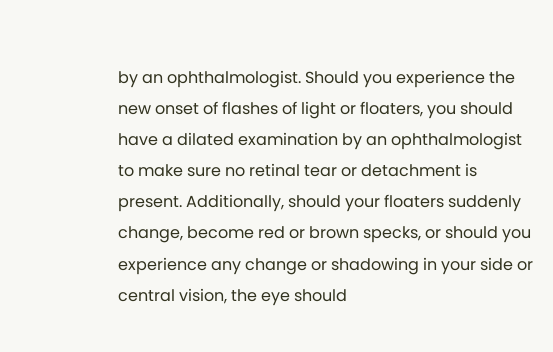by an ophthalmologist. Should you experience the new onset of flashes of light or floaters, you should have a dilated examination by an ophthalmologist to make sure no retinal tear or detachment is present. Additionally, should your floaters suddenly change, become red or brown specks, or should you experience any change or shadowing in your side or central vision, the eye should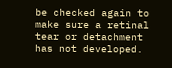be checked again to make sure a retinal tear or detachment has not developed.